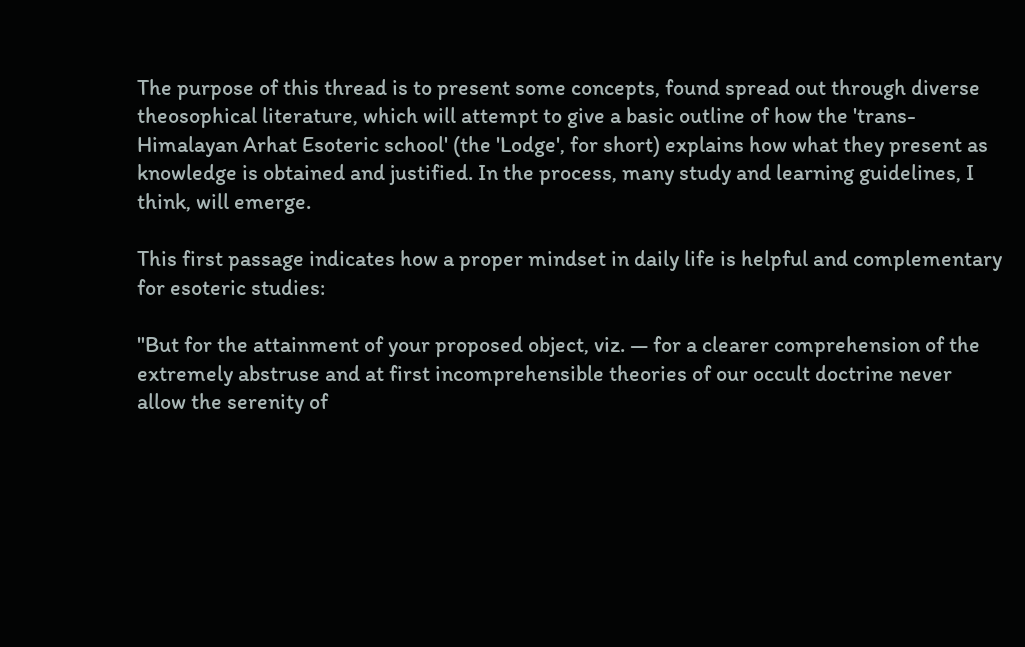The purpose of this thread is to present some concepts, found spread out through diverse theosophical literature, which will attempt to give a basic outline of how the 'trans-Himalayan Arhat Esoteric school' (the 'Lodge', for short) explains how what they present as knowledge is obtained and justified. In the process, many study and learning guidelines, I think, will emerge.

This first passage indicates how a proper mindset in daily life is helpful and complementary for esoteric studies:

"But for the attainment of your proposed object, viz. — for a clearer comprehension of the extremely abstruse and at first incomprehensible theories of our occult doctrine never allow the serenity of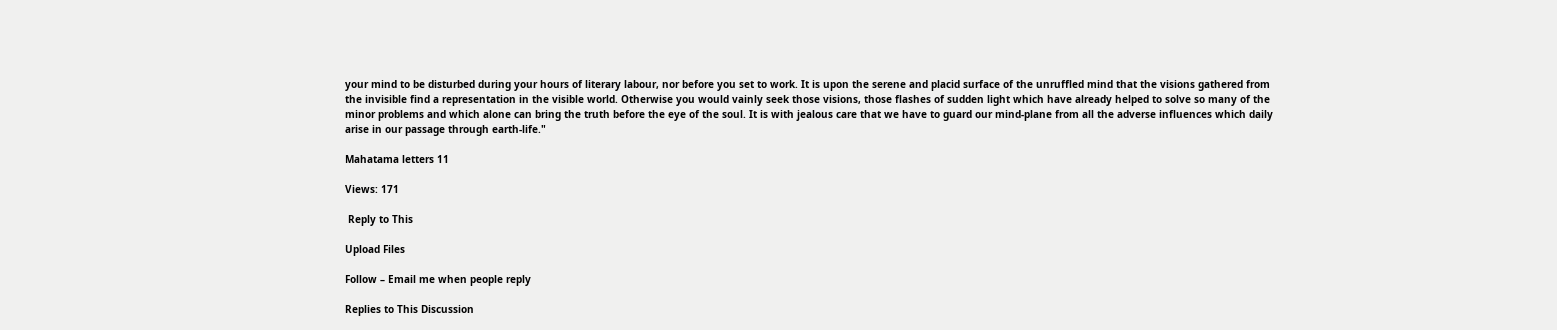your mind to be disturbed during your hours of literary labour, nor before you set to work. It is upon the serene and placid surface of the unruffled mind that the visions gathered from the invisible find a representation in the visible world. Otherwise you would vainly seek those visions, those flashes of sudden light which have already helped to solve so many of the minor problems and which alone can bring the truth before the eye of the soul. It is with jealous care that we have to guard our mind-plane from all the adverse influences which daily arise in our passage through earth-life."

Mahatama letters 11

Views: 171

 Reply to This

Upload Files

Follow – Email me when people reply

Replies to This Discussion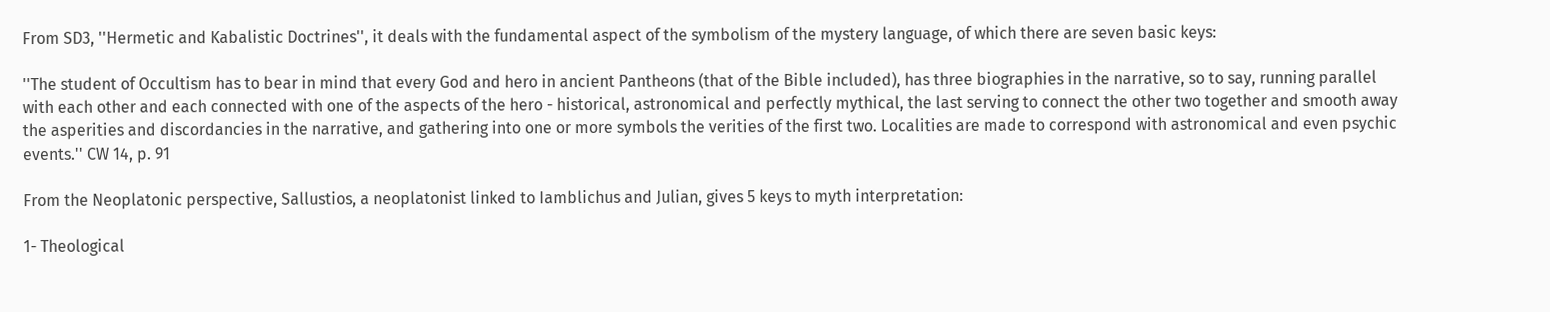From SD3, ''Hermetic and Kabalistic Doctrines'', it deals with the fundamental aspect of the symbolism of the mystery language, of which there are seven basic keys:

''The student of Occultism has to bear in mind that every God and hero in ancient Pantheons (that of the Bible included), has three biographies in the narrative, so to say, running parallel with each other and each connected with one of the aspects of the hero - historical, astronomical and perfectly mythical, the last serving to connect the other two together and smooth away the asperities and discordancies in the narrative, and gathering into one or more symbols the verities of the first two. Localities are made to correspond with astronomical and even psychic events.'' CW 14, p. 91

From the Neoplatonic perspective, Sallustios, a neoplatonist linked to Iamblichus and Julian, gives 5 keys to myth interpretation:

1- Theological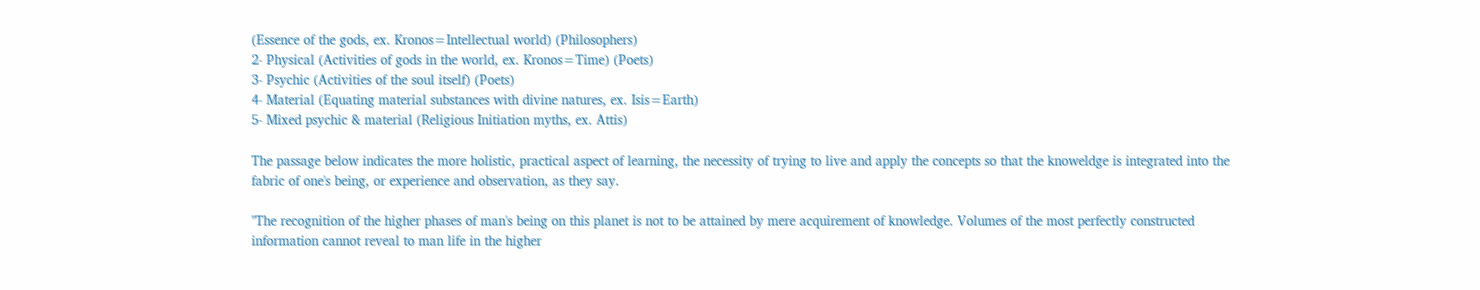(Essence of the gods, ex. Kronos=Intellectual world) (Philosophers)
2- Physical (Activities of gods in the world, ex. Kronos=Time) (Poets)
3- Psychic (Activities of the soul itself) (Poets)
4- Material (Equating material substances with divine natures, ex. Isis=Earth)
5- Mixed psychic & material (Religious Initiation myths, ex. Attis)

The passage below indicates the more holistic, practical aspect of learning, the necessity of trying to live and apply the concepts so that the knoweldge is integrated into the fabric of one's being, or experience and observation, as they say.

''The recognition of the higher phases of man's being on this planet is not to be attained by mere acquirement of knowledge. Volumes of the most perfectly constructed information cannot reveal to man life in the higher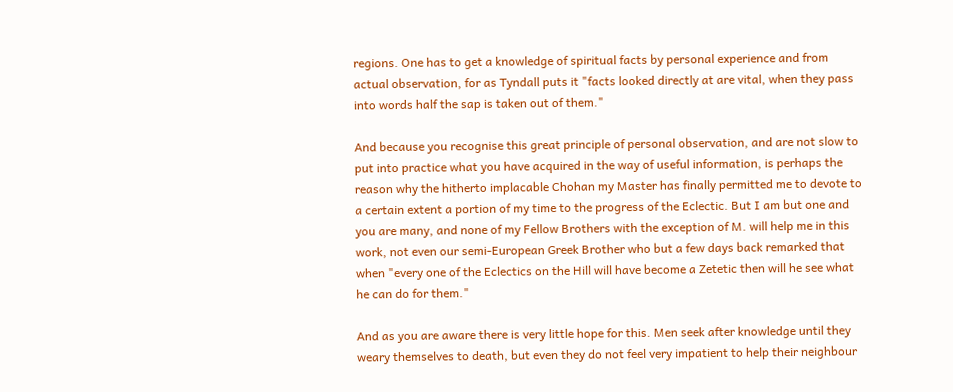regions. One has to get a knowledge of spiritual facts by personal experience and from actual observation, for as Tyndall puts it "facts looked directly at are vital, when they pass into words half the sap is taken out of them."

And because you recognise this great principle of personal observation, and are not slow to put into practice what you have acquired in the way of useful information, is perhaps the reason why the hitherto implacable Chohan my Master has finally permitted me to devote to a certain extent a portion of my time to the progress of the Eclectic. But I am but one and you are many, and none of my Fellow Brothers with the exception of M. will help me in this work, not even our semi-European Greek Brother who but a few days back remarked that when "every one of the Eclectics on the Hill will have become a Zetetic then will he see what he can do for them."

And as you are aware there is very little hope for this. Men seek after knowledge until they weary themselves to death, but even they do not feel very impatient to help their neighbour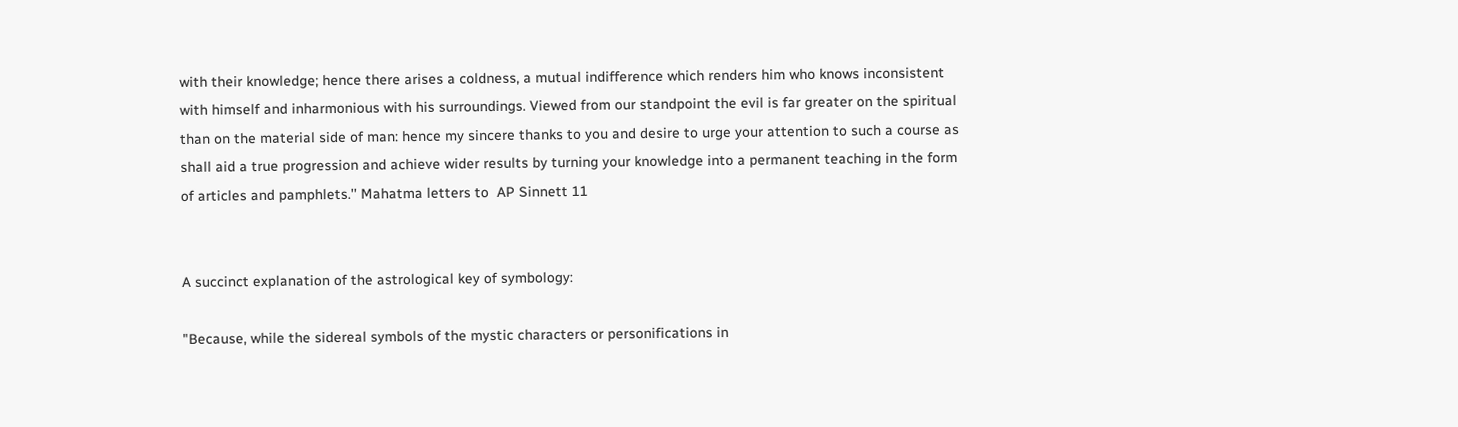with their knowledge; hence there arises a coldness, a mutual indifference which renders him who knows inconsistent with himself and inharmonious with his surroundings. Viewed from our standpoint the evil is far greater on the spiritual than on the material side of man: hence my sincere thanks to you and desire to urge your attention to such a course as shall aid a true progression and achieve wider results by turning your knowledge into a permanent teaching in the form of articles and pamphlets.'' Mahatma letters to  AP Sinnett 11


A succinct explanation of the astrological key of symbology:

"Because, while the sidereal symbols of the mystic characters or personifications in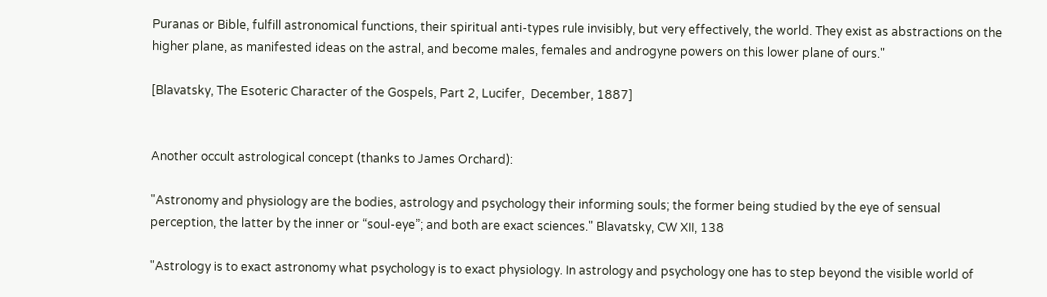Puranas or Bible, fulfill astronomical functions, their spiritual anti-types rule invisibly, but very effectively, the world. They exist as abstractions on the higher plane, as manifested ideas on the astral, and become males, females and androgyne powers on this lower plane of ours."

[Blavatsky, The Esoteric Character of the Gospels, Part 2, Lucifer,  December, 1887]


Another occult astrological concept (thanks to James Orchard):

"Astronomy and physiology are the bodies, astrology and psychology their informing souls; the former being studied by the eye of sensual perception, the latter by the inner or “soul-eye”; and both are exact sciences." Blavatsky, CW XII, 138

"Astrology is to exact astronomy what psychology is to exact physiology. In astrology and psychology one has to step beyond the visible world of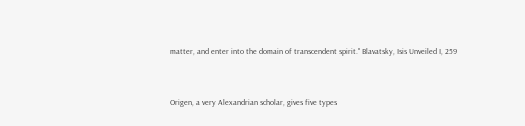matter, and enter into the domain of transcendent spirit." Blavatsky, Isis Unveiled I, 259


Origen, a very Alexandrian scholar, gives five types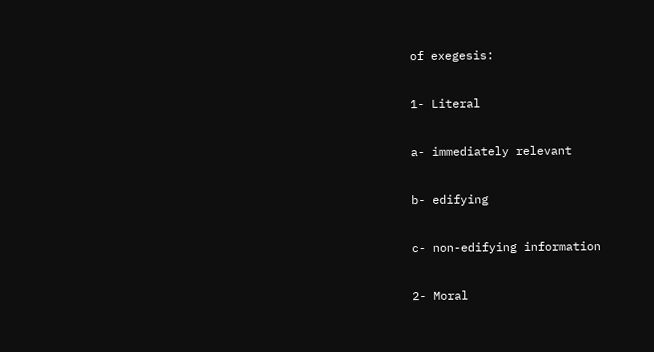of exegesis:

1- Literal

a- immediately relevant

b- edifying

c- non-edifying information

2- Moral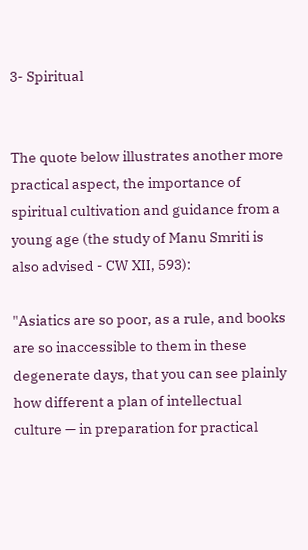3- Spiritual


The quote below illustrates another more practical aspect, the importance of spiritual cultivation and guidance from a young age (the study of Manu Smriti is also advised - CW XII, 593):

"Asiatics are so poor, as a rule, and books are so inaccessible to them in these degenerate days, that you can see plainly how different a plan of intellectual culture — in preparation for practical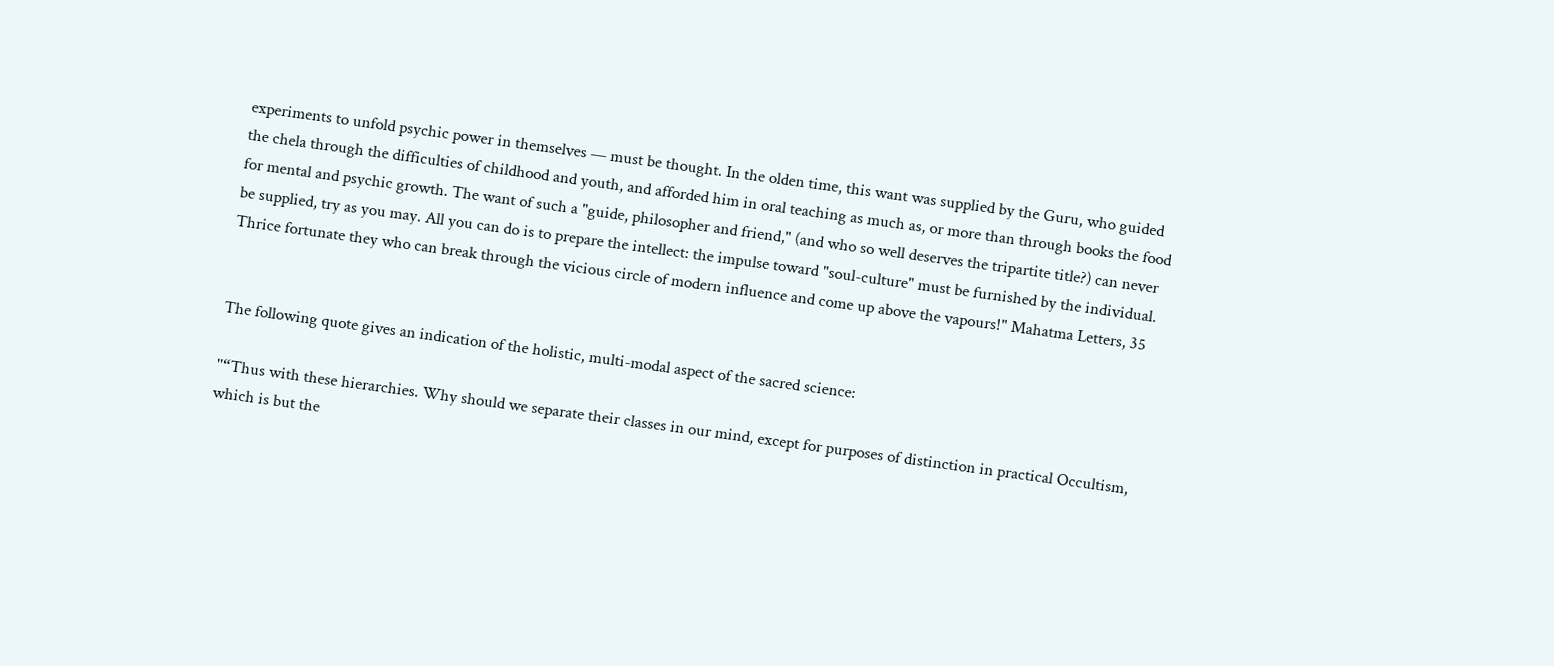experiments to unfold psychic power in themselves — must be thought. In the olden time, this want was supplied by the Guru, who guided the chela through the difficulties of childhood and youth, and afforded him in oral teaching as much as, or more than through books the food for mental and psychic growth. The want of such a "guide, philosopher and friend," (and who so well deserves the tripartite title?) can never be supplied, try as you may. All you can do is to prepare the intellect: the impulse toward "soul-culture" must be furnished by the individual. Thrice fortunate they who can break through the vicious circle of modern influence and come up above the vapours!" Mahatma Letters, 35


The following quote gives an indication of the holistic, multi-modal aspect of the sacred science:

''“Thus with these hierarchies. Why should we separate their classes in our mind, except for purposes of distinction in practical Occultism, which is but the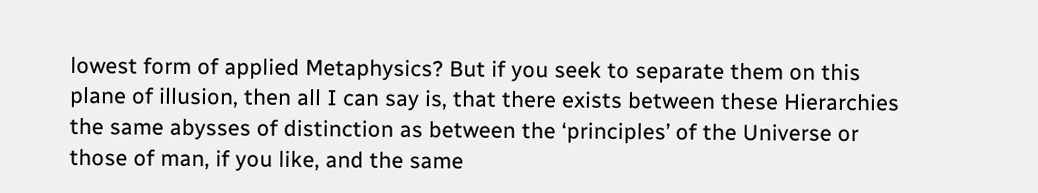lowest form of applied Metaphysics? But if you seek to separate them on this plane of illusion, then all I can say is, that there exists between these Hierarchies the same abysses of distinction as between the ‘principles’ of the Universe or those of man, if you like, and the same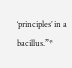‘principles’ in a bacillus.”*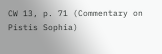CW 13, p. 71 (Commentary on Pistis Sophia)